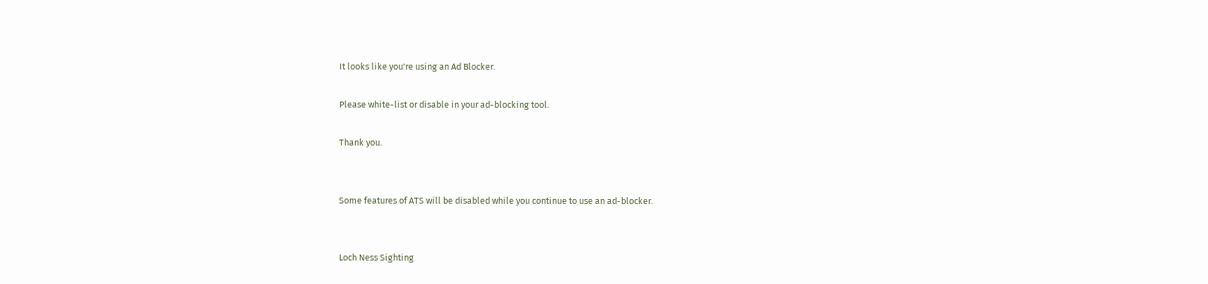It looks like you're using an Ad Blocker.

Please white-list or disable in your ad-blocking tool.

Thank you.


Some features of ATS will be disabled while you continue to use an ad-blocker.


Loch Ness Sighting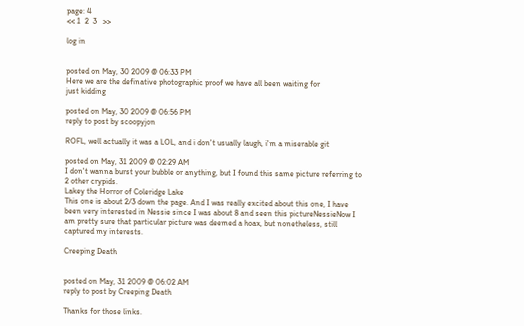page: 4
<< 1  2  3   >>

log in


posted on May, 30 2009 @ 06:33 PM
Here we are the definative photographic proof we have all been waiting for
just kidding

posted on May, 30 2009 @ 06:56 PM
reply to post by scoopyjon

ROFL, well actually it was a LOL, and i don't usually laugh, i'm a miserable git

posted on May, 31 2009 @ 02:29 AM
I don't wanna burst your bubble or anything, but I found this same picture referring to 2 other crypids.
Lakey the Horror of Coleridge Lake
This one is about 2/3 down the page. And I was really excited about this one, I have been very interested in Nessie since I was about 8 and seen this pictureNessieNow I am pretty sure that particular picture was deemed a hoax, but nonetheless, still captured my interests.

Creeping Death


posted on May, 31 2009 @ 06:02 AM
reply to post by Creeping Death

Thanks for those links.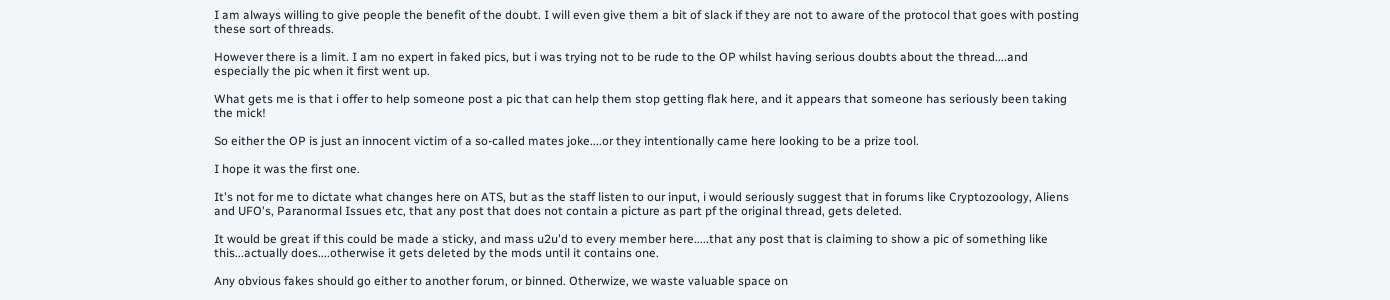I am always willing to give people the benefit of the doubt. I will even give them a bit of slack if they are not to aware of the protocol that goes with posting these sort of threads.

However there is a limit. I am no expert in faked pics, but i was trying not to be rude to the OP whilst having serious doubts about the thread....and especially the pic when it first went up.

What gets me is that i offer to help someone post a pic that can help them stop getting flak here, and it appears that someone has seriously been taking the mick!

So either the OP is just an innocent victim of a so-called mates joke....or they intentionally came here looking to be a prize tool.

I hope it was the first one.

It's not for me to dictate what changes here on ATS, but as the staff listen to our input, i would seriously suggest that in forums like Cryptozoology, Aliens and UFO's, Paranormal Issues etc, that any post that does not contain a picture as part pf the original thread, gets deleted.

It would be great if this could be made a sticky, and mass u2u'd to every member here.....that any post that is claiming to show a pic of something like this...actually does....otherwise it gets deleted by the mods until it contains one.

Any obvious fakes should go either to another forum, or binned. Otherwize, we waste valuable space on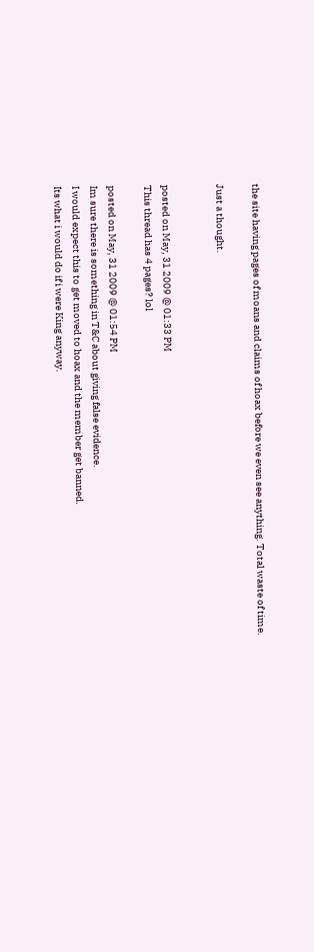the site having pages of moans and claims of hoax before we even see anything. Total waste of time.

Just a thought.


posted on May, 31 2009 @ 01:33 PM
This thread has 4 pages? lol

posted on May, 31 2009 @ 01:54 PM
Im sure there is something in T&C about giving false evidence.
I would expect this to get moved to hoax and the member get banned.
Its what i would do if i were King anyway.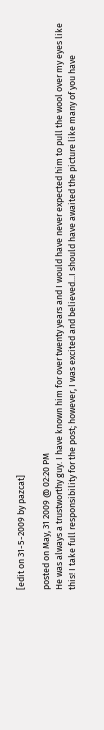[edit on 31-5-2009 by pazcat]

posted on May, 31 2009 @ 02:20 PM
He was always a trustworthy guy. I have known him for over twenty years and I would have never expected him to pull the wool over my eyes like this! I take full responsibility for the post; however, I was excited and believed...I should have awaited the picture like many of you have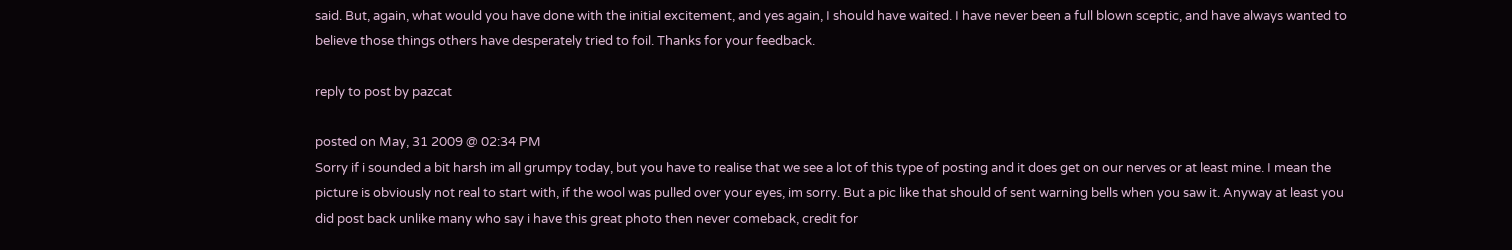said. But, again, what would you have done with the initial excitement, and yes again, I should have waited. I have never been a full blown sceptic, and have always wanted to believe those things others have desperately tried to foil. Thanks for your feedback.

reply to post by pazcat

posted on May, 31 2009 @ 02:34 PM
Sorry if i sounded a bit harsh im all grumpy today, but you have to realise that we see a lot of this type of posting and it does get on our nerves or at least mine. I mean the picture is obviously not real to start with, if the wool was pulled over your eyes, im sorry. But a pic like that should of sent warning bells when you saw it. Anyway at least you did post back unlike many who say i have this great photo then never comeback, credit for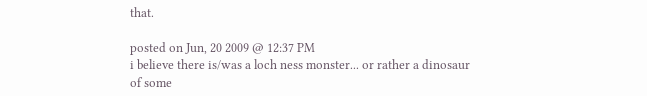that.

posted on Jun, 20 2009 @ 12:37 PM
i believe there is/was a loch ness monster... or rather a dinosaur of some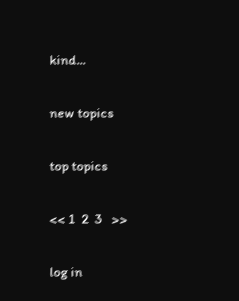kind...

new topics

top topics

<< 1  2  3   >>

log in